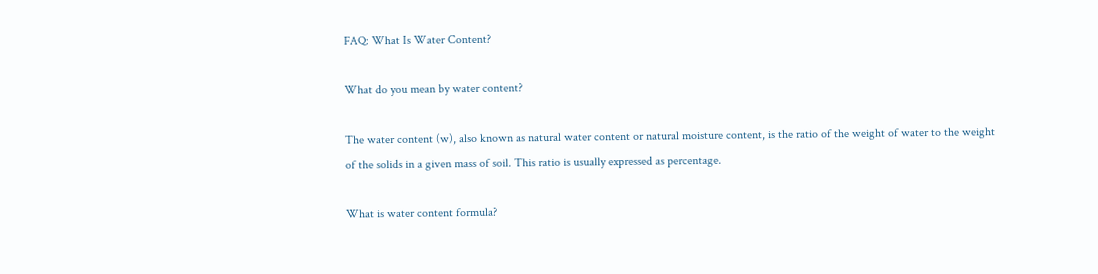FAQ: What Is Water Content?

What do you mean by water content?

The water content (w), also known as natural water content or natural moisture content, is the ratio of the weight of water to the weight of the solids in a given mass of soil. This ratio is usually expressed as percentage.

What is water content formula?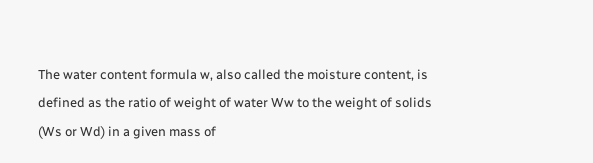The water content formula w, also called the moisture content, is defined as the ratio of weight of water Ww to the weight of solids (Ws or Wd) in a given mass of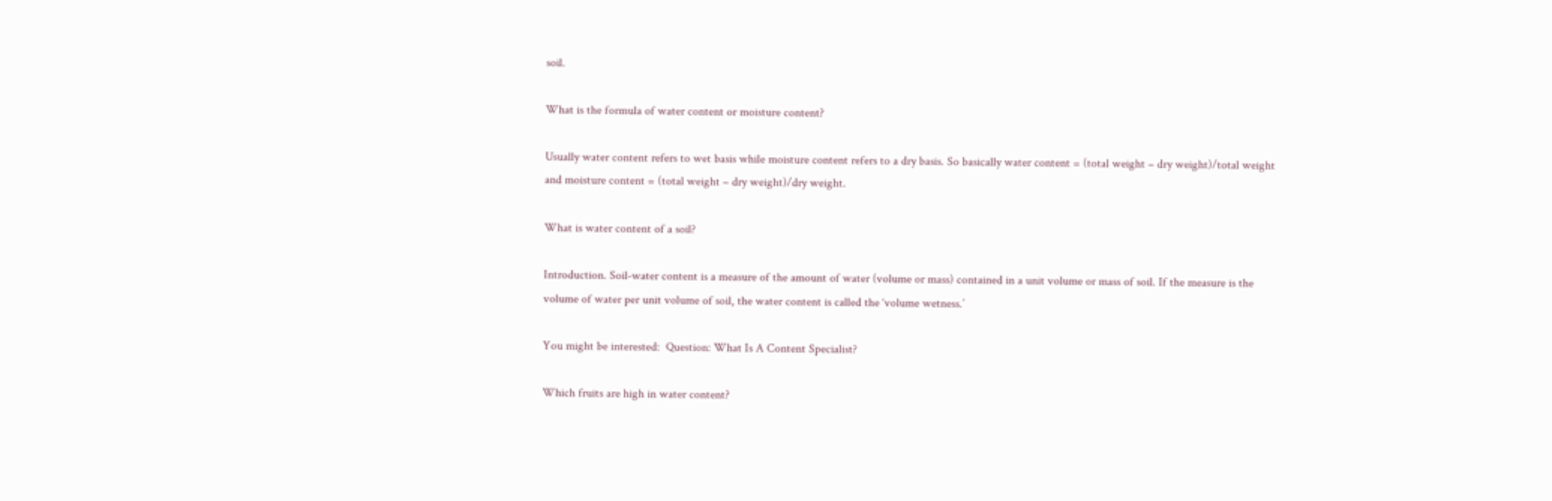soil.

What is the formula of water content or moisture content?

Usually water content refers to wet basis while moisture content refers to a dry basis. So basically water content = (total weight – dry weight)/total weight and moisture content = (total weight – dry weight)/dry weight.

What is water content of a soil?

Introduction. Soil-water content is a measure of the amount of water (volume or mass) contained in a unit volume or mass of soil. If the measure is the volume of water per unit volume of soil, the water content is called the ‘volume wetness.’

You might be interested:  Question: What Is A Content Specialist?

Which fruits are high in water content?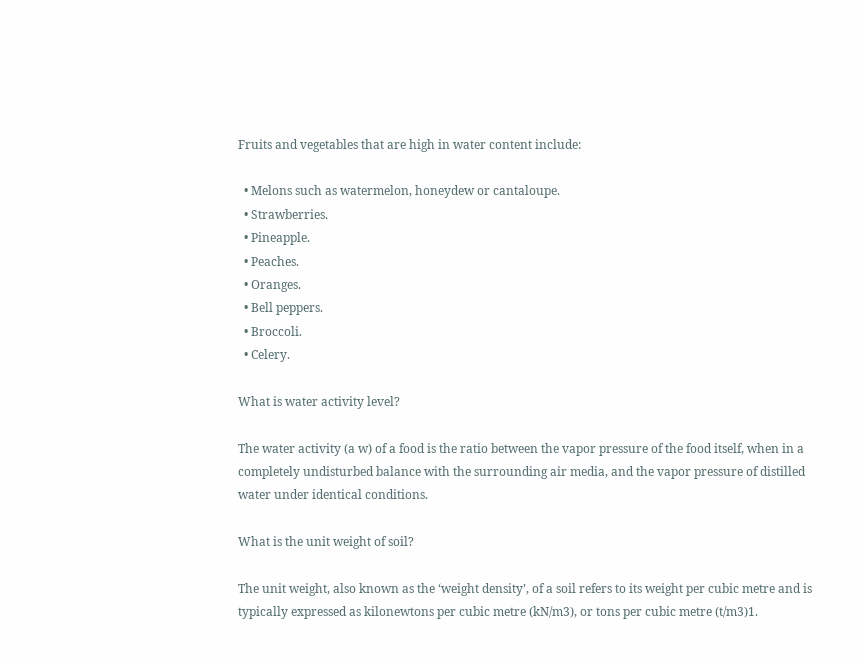Fruits and vegetables that are high in water content include:

  • Melons such as watermelon, honeydew or cantaloupe.
  • Strawberries.
  • Pineapple.
  • Peaches.
  • Oranges.
  • Bell peppers.
  • Broccoli.
  • Celery.

What is water activity level?

The water activity (a w) of a food is the ratio between the vapor pressure of the food itself, when in a completely undisturbed balance with the surrounding air media, and the vapor pressure of distilled water under identical conditions.

What is the unit weight of soil?

The unit weight, also known as the ‘weight density’, of a soil refers to its weight per cubic metre and is typically expressed as kilonewtons per cubic metre (kN/m3), or tons per cubic metre (t/m3)1.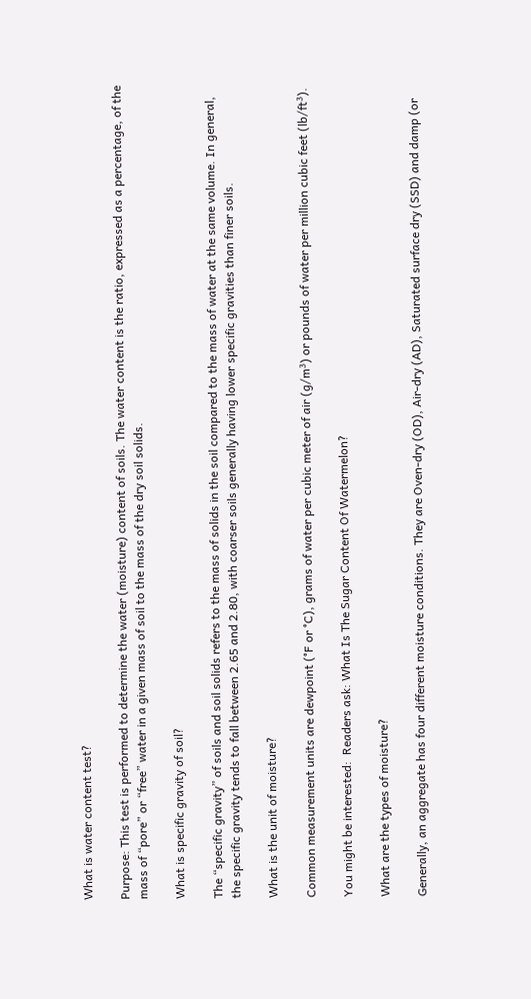What is water content test?

Purpose: This test is performed to determine the water (moisture) content of soils. The water content is the ratio, expressed as a percentage, of the mass of “pore” or “free” water in a given mass of soil to the mass of the dry soil solids.

What is specific gravity of soil?

The “specific gravity” of soils and soil solids refers to the mass of solids in the soil compared to the mass of water at the same volume. In general, the specific gravity tends to fall between 2.65 and 2.80, with coarser soils generally having lower specific gravities than finer soils.

What is the unit of moisture?

Common measurement units are dewpoint (°F or °C), grams of water per cubic meter of air (g/m³) or pounds of water per million cubic feet (lb/ft³).

You might be interested:  Readers ask: What Is The Sugar Content Of Watermelon?

What are the types of moisture?

Generally, an aggregate has four different moisture conditions. They are Oven-dry (OD), Air-dry (AD), Saturated surface dry (SSD) and damp (or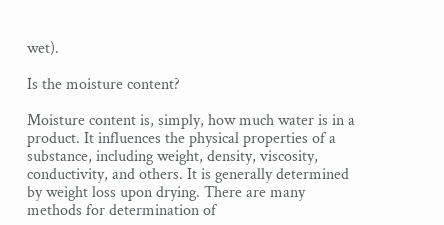wet).

Is the moisture content?

Moisture content is, simply, how much water is in a product. It influences the physical properties of a substance, including weight, density, viscosity, conductivity, and others. It is generally determined by weight loss upon drying. There are many methods for determination of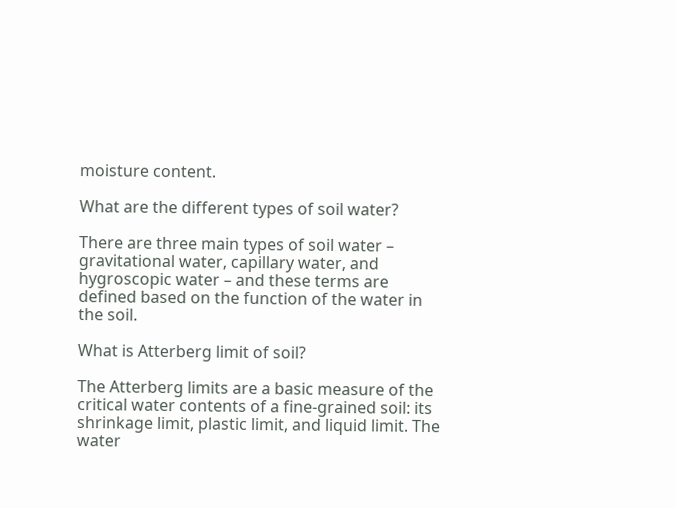moisture content.

What are the different types of soil water?

There are three main types of soil water – gravitational water, capillary water, and hygroscopic water – and these terms are defined based on the function of the water in the soil.

What is Atterberg limit of soil?

The Atterberg limits are a basic measure of the critical water contents of a fine-grained soil: its shrinkage limit, plastic limit, and liquid limit. The water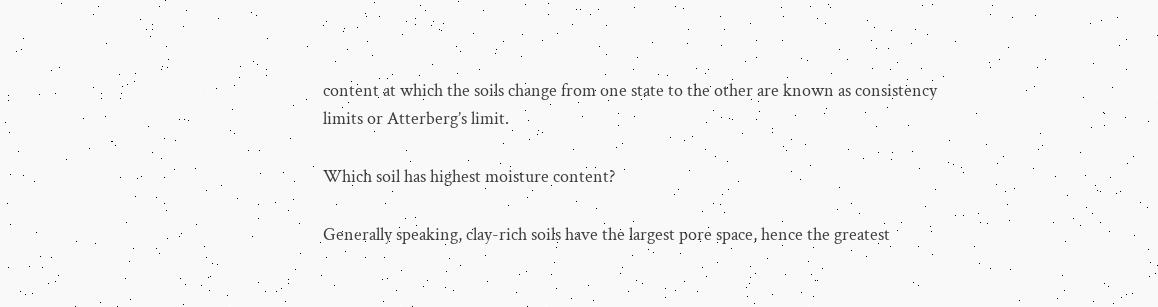content at which the soils change from one state to the other are known as consistency limits or Atterberg’s limit.

Which soil has highest moisture content?

Generally speaking, clay-rich soils have the largest pore space, hence the greatest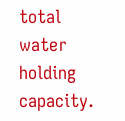total water holding capacity.